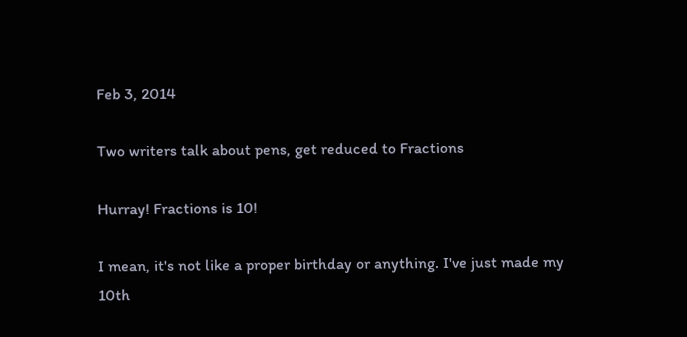Feb 3, 2014

Two writers talk about pens, get reduced to Fractions

Hurray! Fractions is 10!

I mean, it's not like a proper birthday or anything. I've just made my 10th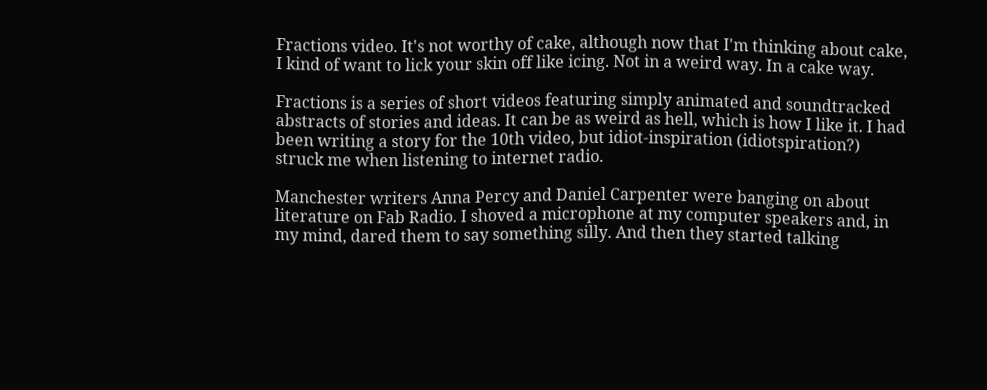Fractions video. It's not worthy of cake, although now that I'm thinking about cake, I kind of want to lick your skin off like icing. Not in a weird way. In a cake way.

Fractions is a series of short videos featuring simply animated and soundtracked abstracts of stories and ideas. It can be as weird as hell, which is how I like it. I had been writing a story for the 10th video, but idiot-inspiration (idiotspiration?) struck me when listening to internet radio.

Manchester writers Anna Percy and Daniel Carpenter were banging on about literature on Fab Radio. I shoved a microphone at my computer speakers and, in my mind, dared them to say something silly. And then they started talking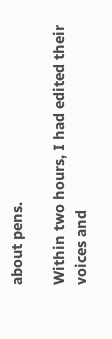about pens.

Within two hours, I had edited their voices and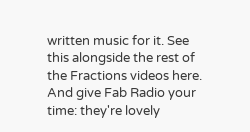written music for it. See this alongside the rest of the Fractions videos here. And give Fab Radio your time: they're lovely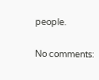people.

No comments: